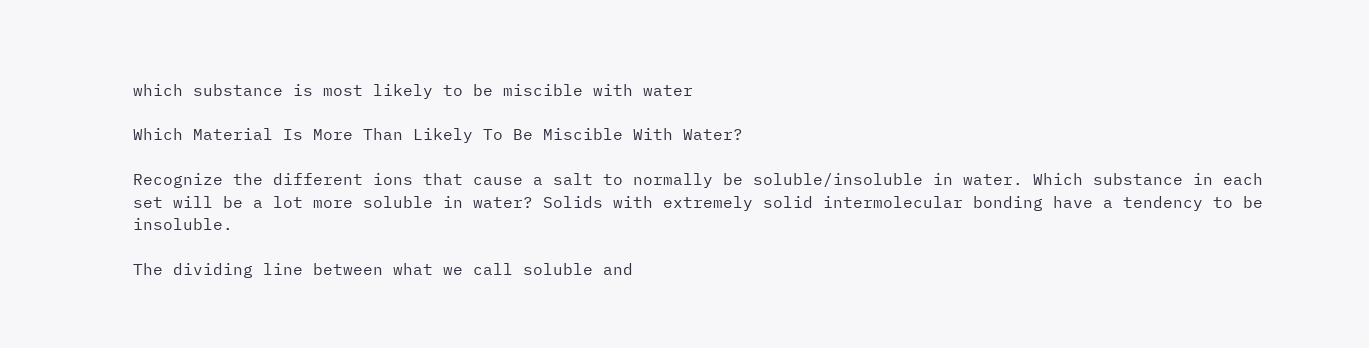which substance is most likely to be miscible with water

Which Material Is More Than Likely To Be Miscible With Water?

Recognize the different ions that cause a salt to normally be soluble/insoluble in water. Which substance in each set will be a lot more soluble in water? Solids with extremely solid intermolecular bonding have a tendency to be insoluble.

The dividing line between what we call soluble and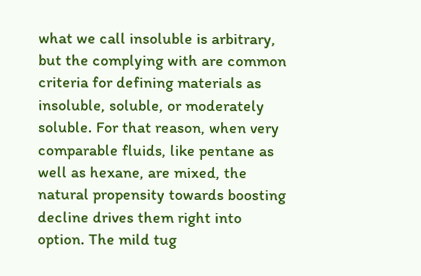what we call insoluble is arbitrary, but the complying with are common criteria for defining materials as insoluble, soluble, or moderately soluble. For that reason, when very comparable fluids, like pentane as well as hexane, are mixed, the natural propensity towards boosting decline drives them right into option. The mild tug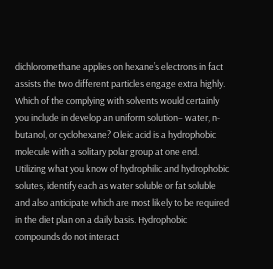dichloromethane applies on hexane’s electrons in fact assists the two different particles engage extra highly. Which of the complying with solvents would certainly you include in develop an uniform solution– water, n-butanol, or cyclohexane? Oleic acid is a hydrophobic molecule with a solitary polar group at one end. Utilizing what you know of hydrophilic and hydrophobic solutes, identify each as water soluble or fat soluble and also anticipate which are most likely to be required in the diet plan on a daily basis. Hydrophobic compounds do not interact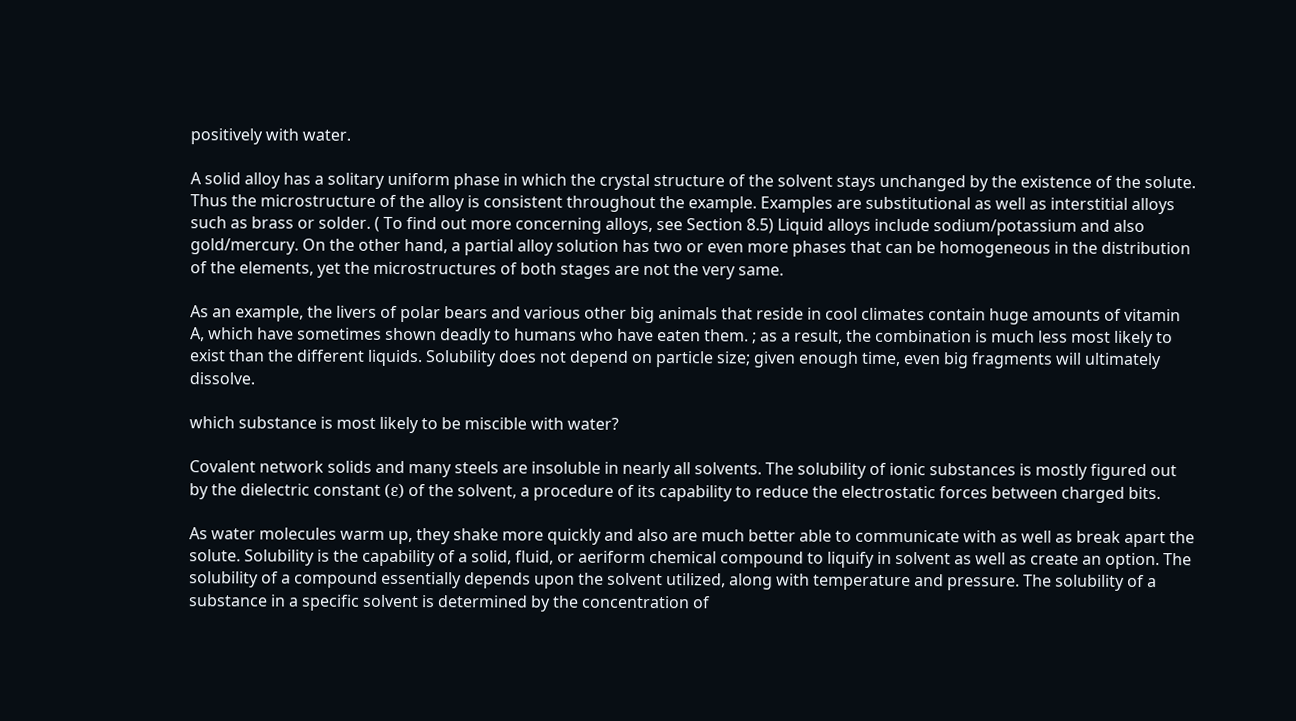positively with water.

A solid alloy has a solitary uniform phase in which the crystal structure of the solvent stays unchanged by the existence of the solute. Thus the microstructure of the alloy is consistent throughout the example. Examples are substitutional as well as interstitial alloys such as brass or solder. ( To find out more concerning alloys, see Section 8.5) Liquid alloys include sodium/potassium and also gold/mercury. On the other hand, a partial alloy solution has two or even more phases that can be homogeneous in the distribution of the elements, yet the microstructures of both stages are not the very same.

As an example, the livers of polar bears and various other big animals that reside in cool climates contain huge amounts of vitamin A, which have sometimes shown deadly to humans who have eaten them. ; as a result, the combination is much less most likely to exist than the different liquids. Solubility does not depend on particle size; given enough time, even big fragments will ultimately dissolve.

which substance is most likely to be miscible with water?

Covalent network solids and many steels are insoluble in nearly all solvents. The solubility of ionic substances is mostly figured out by the dielectric constant (ε) of the solvent, a procedure of its capability to reduce the electrostatic forces between charged bits.

As water molecules warm up, they shake more quickly and also are much better able to communicate with as well as break apart the solute. Solubility is the capability of a solid, fluid, or aeriform chemical compound to liquify in solvent as well as create an option. The solubility of a compound essentially depends upon the solvent utilized, along with temperature and pressure. The solubility of a substance in a specific solvent is determined by the concentration of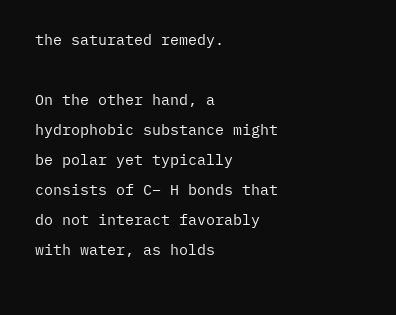the saturated remedy.

On the other hand, a hydrophobic substance might be polar yet typically consists of C– H bonds that do not interact favorably with water, as holds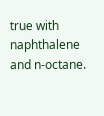true with naphthalene and n-octane.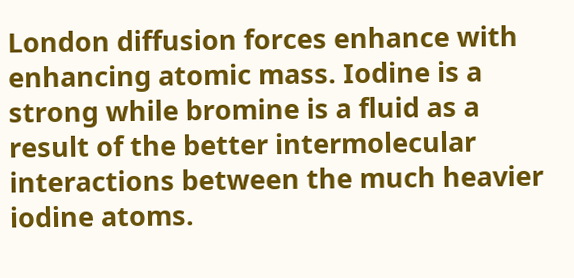London diffusion forces enhance with enhancing atomic mass. Iodine is a strong while bromine is a fluid as a result of the better intermolecular interactions between the much heavier iodine atoms.